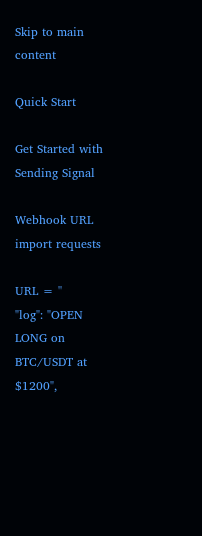Skip to main content

Quick Start

Get Started with Sending Signal

Webhook URL
import requests

URL = ''
"log": "OPEN LONG on BTC/USDT at $1200",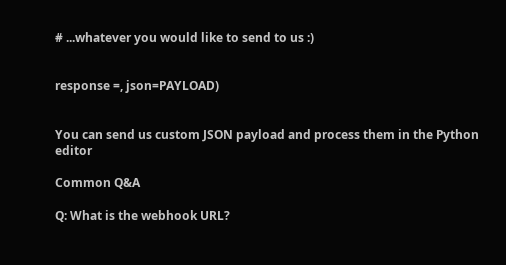# ...whatever you would like to send to us :)


response =, json=PAYLOAD)


You can send us custom JSON payload and process them in the Python editor

Common Q&A

Q: What is the webhook URL?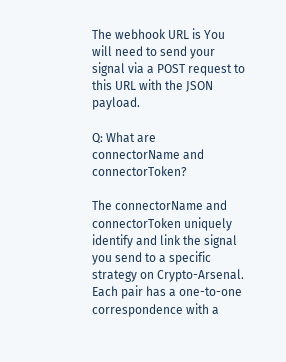The webhook URL is You will need to send your signal via a POST request to this URL with the JSON payload.

Q: What are connectorName and connectorToken?

The connectorName and connectorToken uniquely identify and link the signal you send to a specific strategy on Crypto-Arsenal. Each pair has a one-to-one correspondence with a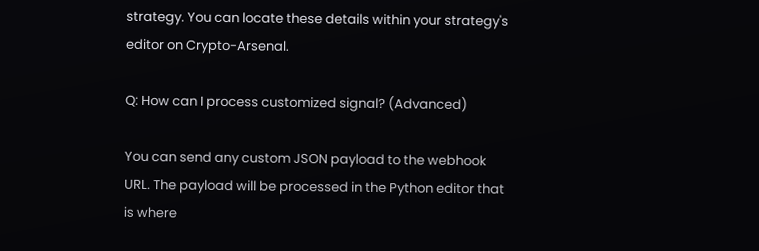strategy. You can locate these details within your strategy's editor on Crypto-Arsenal.

Q: How can I process customized signal? (Advanced)

You can send any custom JSON payload to the webhook URL. The payload will be processed in the Python editor that is where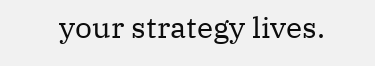your strategy lives.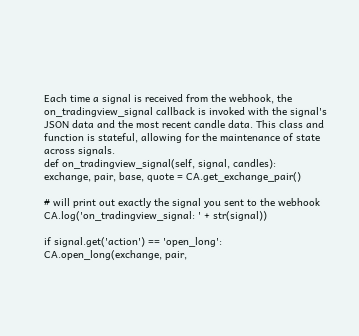Each time a signal is received from the webhook, the on_tradingview_signal callback is invoked with the signal's JSON data and the most recent candle data. This class and function is stateful, allowing for the maintenance of state across signals.
def on_tradingview_signal(self, signal, candles):
exchange, pair, base, quote = CA.get_exchange_pair()

# will print out exactly the signal you sent to the webhook
CA.log('on_tradingview_signal: ' + str(signal))

if signal.get('action') == 'open_long':
CA.open_long(exchange, pair,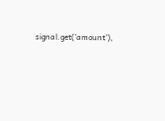signal.get('amount'),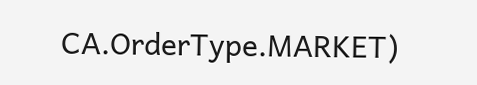CA.OrderType.MARKET)